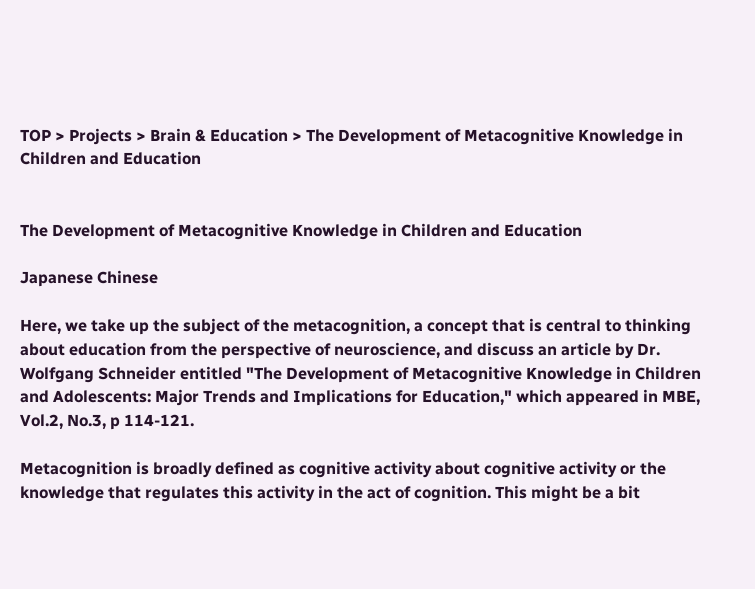TOP > Projects > Brain & Education > The Development of Metacognitive Knowledge in Children and Education


The Development of Metacognitive Knowledge in Children and Education

Japanese Chinese

Here, we take up the subject of the metacognition, a concept that is central to thinking about education from the perspective of neuroscience, and discuss an article by Dr. Wolfgang Schneider entitled "The Development of Metacognitive Knowledge in Children and Adolescents: Major Trends and Implications for Education," which appeared in MBE, Vol.2, No.3, p 114-121.

Metacognition is broadly defined as cognitive activity about cognitive activity or the knowledge that regulates this activity in the act of cognition. This might be a bit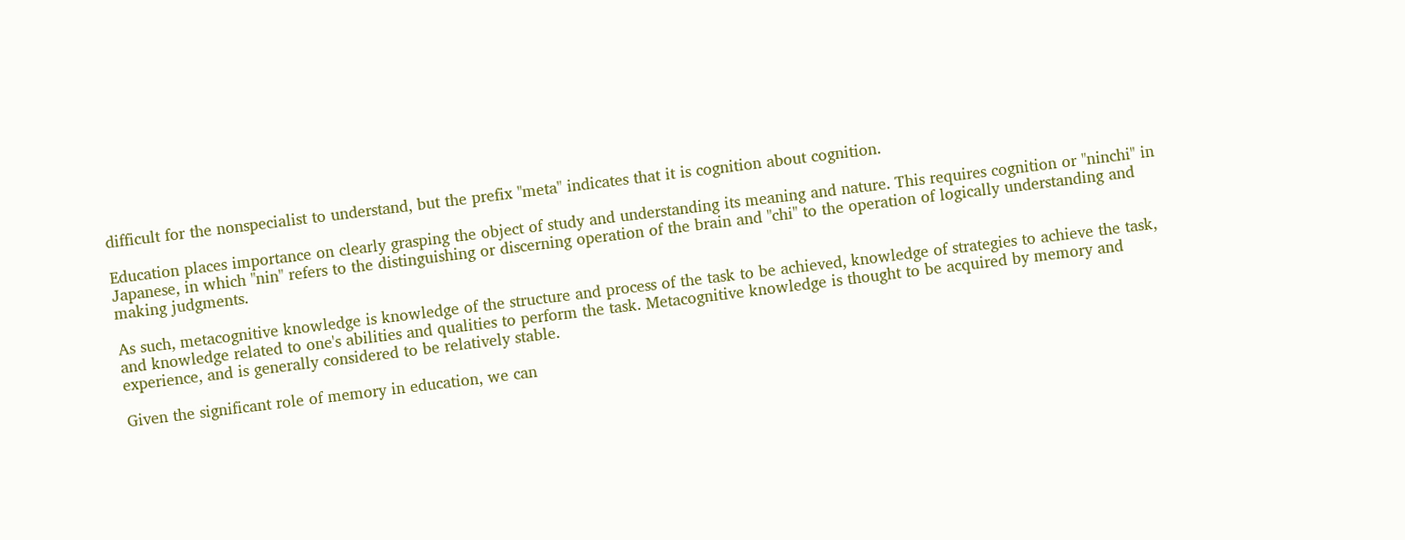difficult for the nonspecialist to understand, but the prefix "meta" indicates that it is cognition about cognition.

Education places importance on clearly grasping the object of study and understanding its meaning and nature. This requires cognition or "ninchi" in Japanese, in which "nin" refers to the distinguishing or discerning operation of the brain and "chi" to the operation of logically understanding and making judgments.

As such, metacognitive knowledge is knowledge of the structure and process of the task to be achieved, knowledge of strategies to achieve the task, and knowledge related to one's abilities and qualities to perform the task. Metacognitive knowledge is thought to be acquired by memory and experience, and is generally considered to be relatively stable.

Given the significant role of memory in education, we can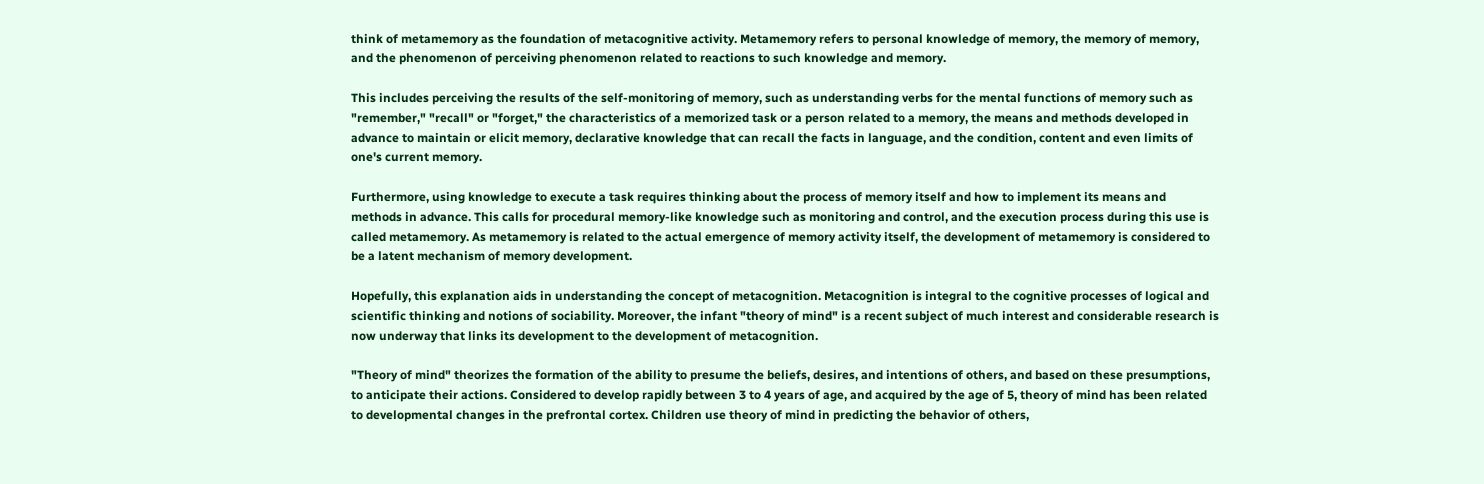think of metamemory as the foundation of metacognitive activity. Metamemory refers to personal knowledge of memory, the memory of memory, and the phenomenon of perceiving phenomenon related to reactions to such knowledge and memory.

This includes perceiving the results of the self-monitoring of memory, such as understanding verbs for the mental functions of memory such as "remember," "recall" or "forget," the characteristics of a memorized task or a person related to a memory, the means and methods developed in advance to maintain or elicit memory, declarative knowledge that can recall the facts in language, and the condition, content and even limits of one's current memory.

Furthermore, using knowledge to execute a task requires thinking about the process of memory itself and how to implement its means and methods in advance. This calls for procedural memory-like knowledge such as monitoring and control, and the execution process during this use is called metamemory. As metamemory is related to the actual emergence of memory activity itself, the development of metamemory is considered to be a latent mechanism of memory development.

Hopefully, this explanation aids in understanding the concept of metacognition. Metacognition is integral to the cognitive processes of logical and scientific thinking and notions of sociability. Moreover, the infant "theory of mind" is a recent subject of much interest and considerable research is now underway that links its development to the development of metacognition.

"Theory of mind" theorizes the formation of the ability to presume the beliefs, desires, and intentions of others, and based on these presumptions, to anticipate their actions. Considered to develop rapidly between 3 to 4 years of age, and acquired by the age of 5, theory of mind has been related to developmental changes in the prefrontal cortex. Children use theory of mind in predicting the behavior of others,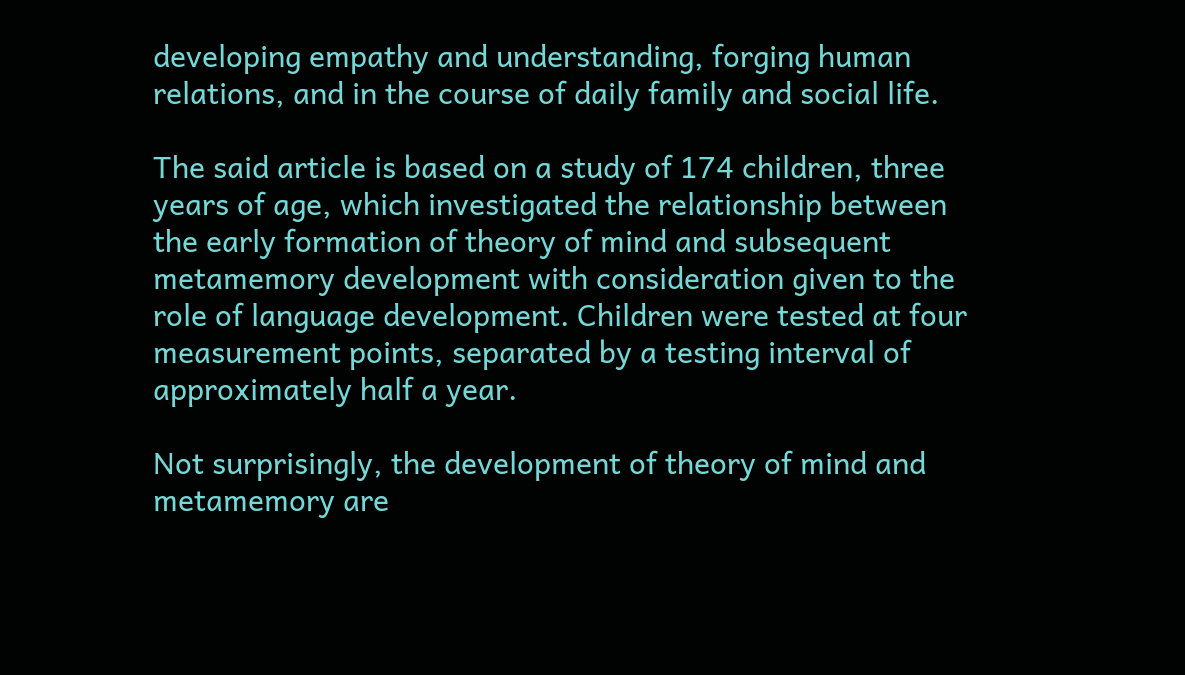developing empathy and understanding, forging human relations, and in the course of daily family and social life.

The said article is based on a study of 174 children, three years of age, which investigated the relationship between the early formation of theory of mind and subsequent metamemory development with consideration given to the role of language development. Children were tested at four measurement points, separated by a testing interval of approximately half a year.

Not surprisingly, the development of theory of mind and metamemory are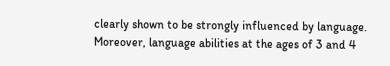clearly shown to be strongly influenced by language. Moreover, language abilities at the ages of 3 and 4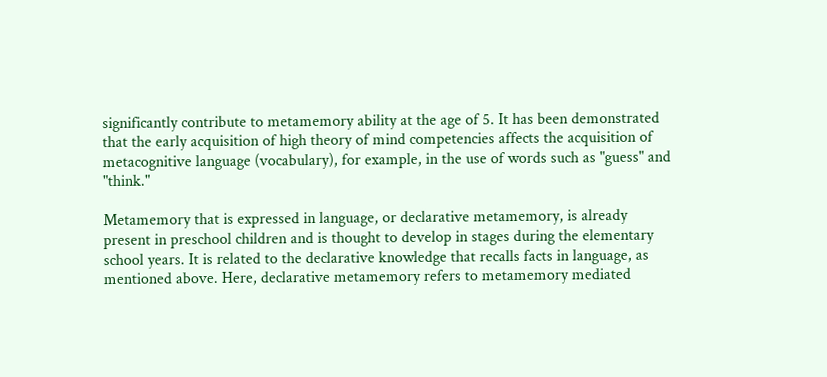significantly contribute to metamemory ability at the age of 5. It has been demonstrated that the early acquisition of high theory of mind competencies affects the acquisition of metacognitive language (vocabulary), for example, in the use of words such as "guess" and "think."

Metamemory that is expressed in language, or declarative metamemory, is already present in preschool children and is thought to develop in stages during the elementary school years. It is related to the declarative knowledge that recalls facts in language, as mentioned above. Here, declarative metamemory refers to metamemory mediated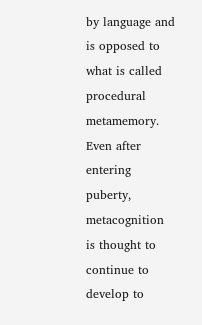by language and is opposed to what is called procedural metamemory. Even after entering puberty, metacognition is thought to continue to develop to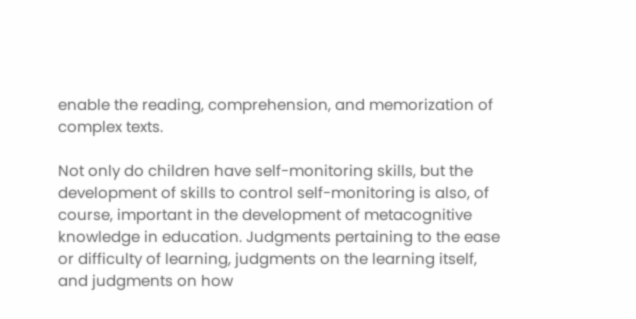enable the reading, comprehension, and memorization of complex texts.

Not only do children have self-monitoring skills, but the development of skills to control self-monitoring is also, of course, important in the development of metacognitive knowledge in education. Judgments pertaining to the ease or difficulty of learning, judgments on the learning itself, and judgments on how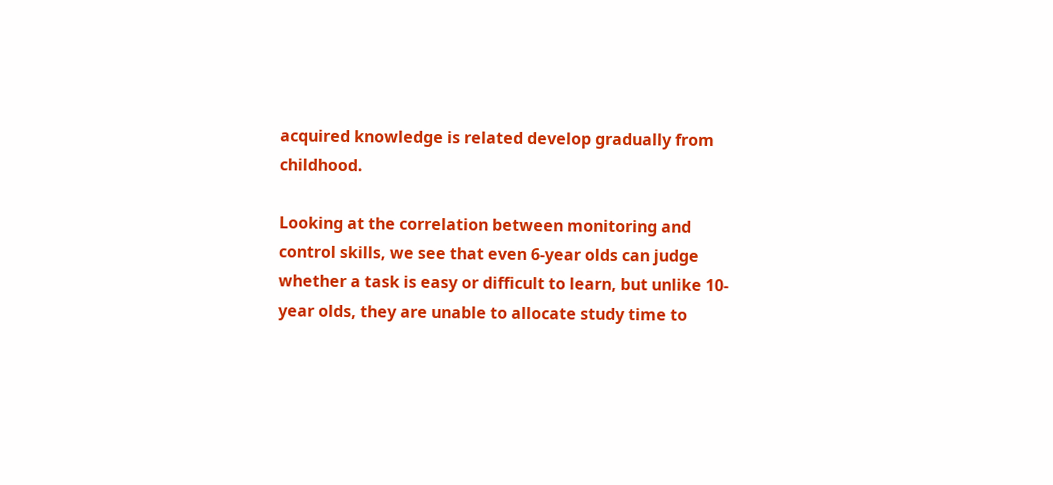acquired knowledge is related develop gradually from childhood.

Looking at the correlation between monitoring and control skills, we see that even 6-year olds can judge whether a task is easy or difficult to learn, but unlike 10-year olds, they are unable to allocate study time to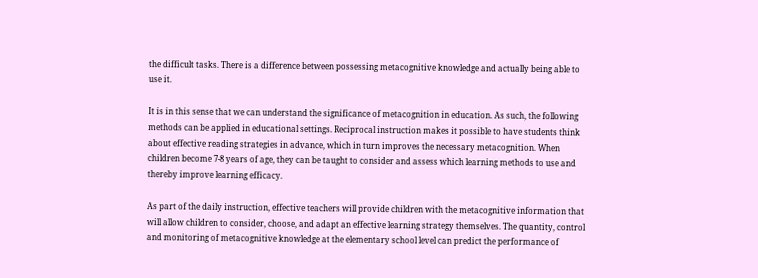the difficult tasks. There is a difference between possessing metacognitive knowledge and actually being able to use it.

It is in this sense that we can understand the significance of metacognition in education. As such, the following methods can be applied in educational settings. Reciprocal instruction makes it possible to have students think about effective reading strategies in advance, which in turn improves the necessary metacognition. When children become 7-8 years of age, they can be taught to consider and assess which learning methods to use and thereby improve learning efficacy.

As part of the daily instruction, effective teachers will provide children with the metacognitive information that will allow children to consider, choose, and adapt an effective learning strategy themselves. The quantity, control and monitoring of metacognitive knowledge at the elementary school level can predict the performance of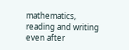mathematics, reading and writing even after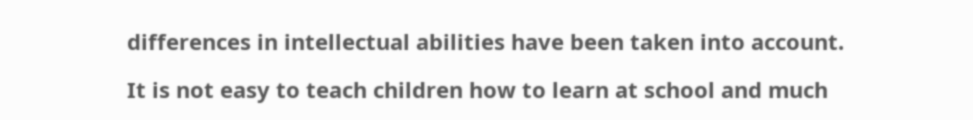differences in intellectual abilities have been taken into account.

It is not easy to teach children how to learn at school and much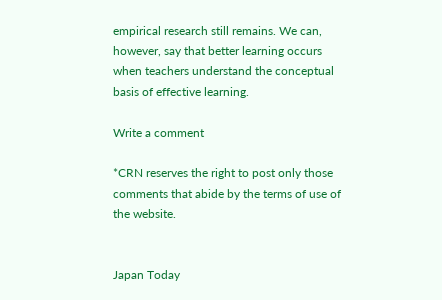empirical research still remains. We can, however, say that better learning occurs when teachers understand the conceptual basis of effective learning.

Write a comment

*CRN reserves the right to post only those comments that abide by the terms of use of the website.


Japan Today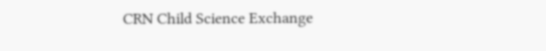CRN Child Science Exchange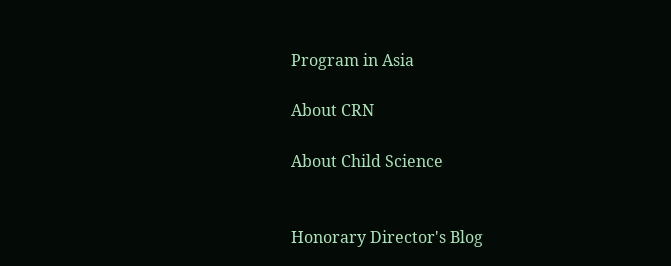Program in Asia

About CRN

About Child Science


Honorary Director's Blog